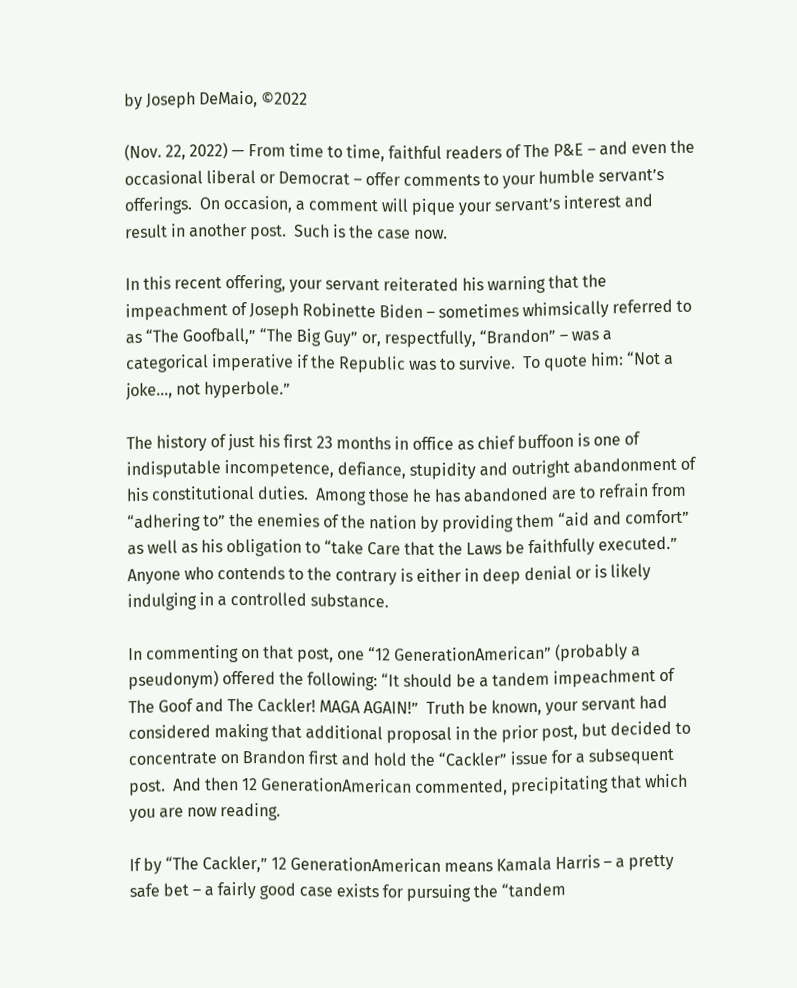by Joseph DeMaio, ©2022

(Nov. 22, 2022) — From time to time, faithful readers of The P&E – and even the occasional liberal or Democrat – offer comments to your humble servant’s offerings.  On occasion, a comment will pique your servant’s interest and result in another post.  Such is the case now.

In this recent offering, your servant reiterated his warning that the impeachment of Joseph Robinette Biden – sometimes whimsically referred to as “The Goofball,” “The Big Guy” or, respectfully, “Brandon” – was a categorical imperative if the Republic was to survive.  To quote him: “Not a joke…, not hyperbole.”

The history of just his first 23 months in office as chief buffoon is one of indisputable incompetence, defiance, stupidity and outright abandonment of his constitutional duties.  Among those he has abandoned are to refrain from “adhering to” the enemies of the nation by providing them “aid and comfort” as well as his obligation to “take Care that the Laws be faithfully executed.”  Anyone who contends to the contrary is either in deep denial or is likely indulging in a controlled substance.

In commenting on that post, one “12 GenerationAmerican” (probably a pseudonym) offered the following: “It should be a tandem impeachment of The Goof and The Cackler! MAGA AGAIN!”  Truth be known, your servant had considered making that additional proposal in the prior post, but decided to concentrate on Brandon first and hold the “Cackler” issue for a subsequent post.  And then 12 GenerationAmerican commented, precipitating that which you are now reading.

If by “The Cackler,” 12 GenerationAmerican means Kamala Harris – a pretty safe bet – a fairly good case exists for pursuing the “tandem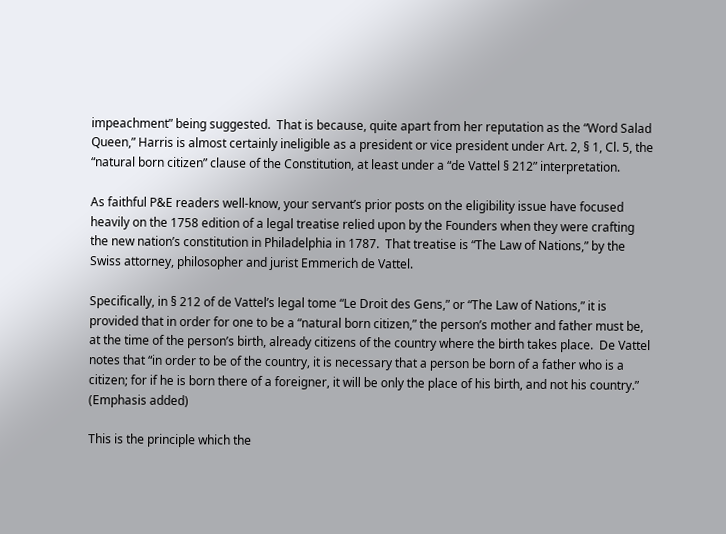impeachment” being suggested.  That is because, quite apart from her reputation as the “Word Salad Queen,” Harris is almost certainly ineligible as a president or vice president under Art. 2, § 1, Cl. 5, the “natural born citizen” clause of the Constitution, at least under a “de Vattel § 212” interpretation.

As faithful P&E readers well-know, your servant’s prior posts on the eligibility issue have focused heavily on the 1758 edition of a legal treatise relied upon by the Founders when they were crafting the new nation’s constitution in Philadelphia in 1787.  That treatise is “The Law of Nations,” by the Swiss attorney, philosopher and jurist Emmerich de Vattel.

Specifically, in § 212 of de Vattel’s legal tome “Le Droit des Gens,” or “The Law of Nations,” it is provided that in order for one to be a “natural born citizen,” the person’s mother and father must be, at the time of the person’s birth, already citizens of the country where the birth takes place.  De Vattel notes that “in order to be of the country, it is necessary that a person be born of a father who is a citizen; for if he is born there of a foreigner, it will be only the place of his birth, and not his country.” (Emphasis added)

This is the principle which the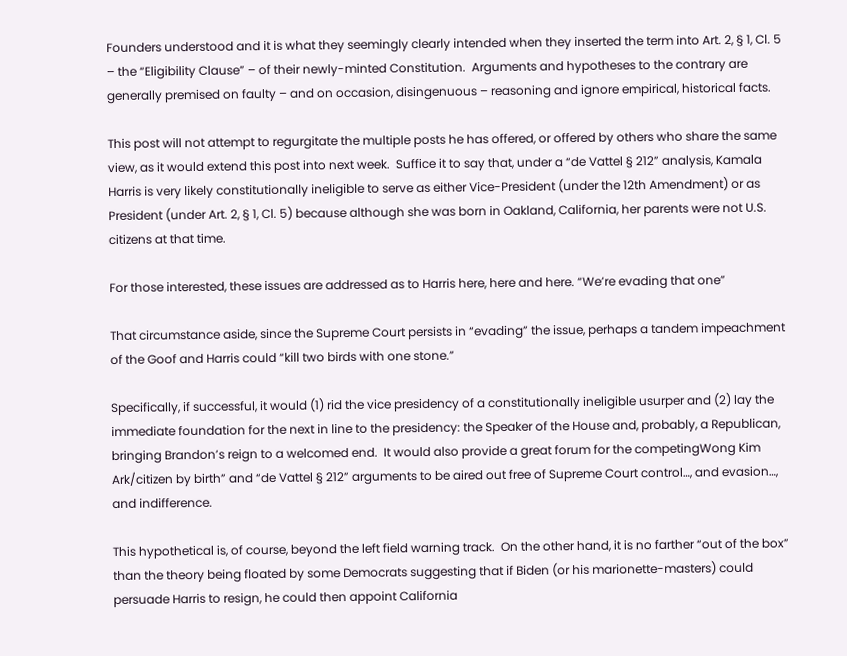Founders understood and it is what they seemingly clearly intended when they inserted the term into Art. 2, § 1, Cl. 5 – the “Eligibility Clause” – of their newly-minted Constitution.  Arguments and hypotheses to the contrary are generally premised on faulty – and on occasion, disingenuous – reasoning and ignore empirical, historical facts.

This post will not attempt to regurgitate the multiple posts he has offered, or offered by others who share the same view, as it would extend this post into next week.  Suffice it to say that, under a “de Vattel § 212” analysis, Kamala Harris is very likely constitutionally ineligible to serve as either Vice-President (under the 12th Amendment) or as President (under Art. 2, § 1, Cl. 5) because although she was born in Oakland, California, her parents were not U.S. citizens at that time.

For those interested, these issues are addressed as to Harris here, here and here. “We’re evading that one”

That circumstance aside, since the Supreme Court persists in “evading” the issue, perhaps a tandem impeachment of the Goof and Harris could “kill two birds with one stone.”

Specifically, if successful, it would (1) rid the vice presidency of a constitutionally ineligible usurper and (2) lay the immediate foundation for the next in line to the presidency: the Speaker of the House and, probably, a Republican, bringing Brandon’s reign to a welcomed end.  It would also provide a great forum for the competingWong Kim Ark/citizen by birth” and “de Vattel § 212” arguments to be aired out free of Supreme Court control…, and evasion…, and indifference.

This hypothetical is, of course, beyond the left field warning track.  On the other hand, it is no farther “out of the box” than the theory being floated by some Democrats suggesting that if Biden (or his marionette-masters) could persuade Harris to resign, he could then appoint California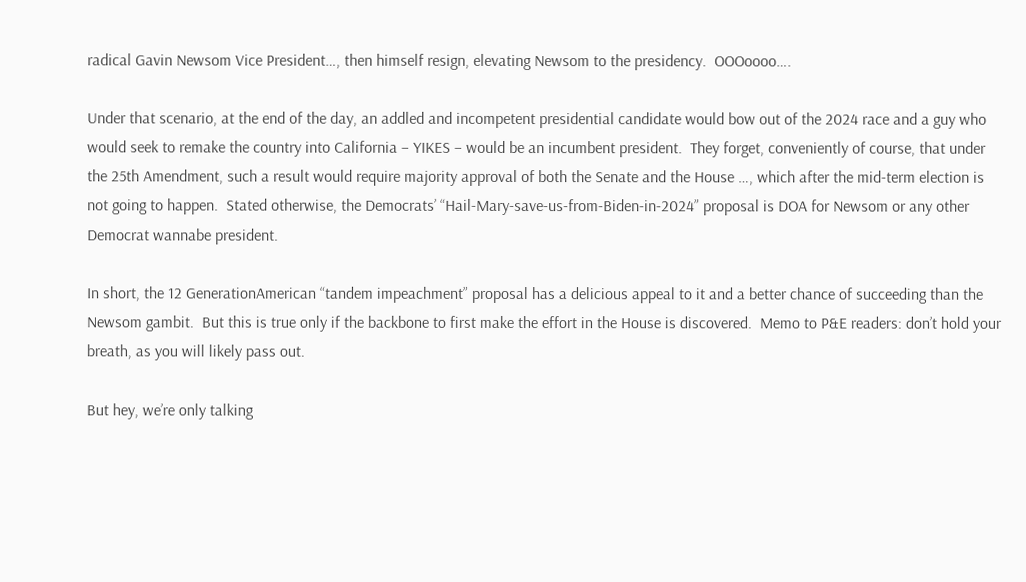radical Gavin Newsom Vice President…, then himself resign, elevating Newsom to the presidency.  OOOoooo….

Under that scenario, at the end of the day, an addled and incompetent presidential candidate would bow out of the 2024 race and a guy who would seek to remake the country into California – YIKES – would be an incumbent president.  They forget, conveniently of course, that under the 25th Amendment, such a result would require majority approval of both the Senate and the House …, which after the mid-term election is not going to happen.  Stated otherwise, the Democrats’ “Hail-Mary-save-us-from-Biden-in-2024” proposal is DOA for Newsom or any other Democrat wannabe president.

In short, the 12 GenerationAmerican “tandem impeachment” proposal has a delicious appeal to it and a better chance of succeeding than the Newsom gambit.  But this is true only if the backbone to first make the effort in the House is discovered.  Memo to P&E readers: don’t hold your breath, as you will likely pass out.

But hey, we’re only talking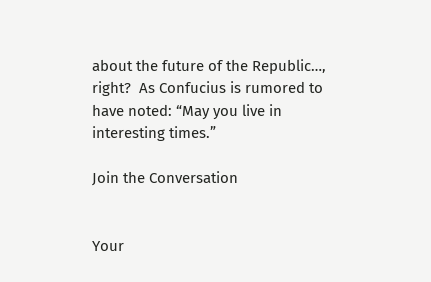about the future of the Republic…, right?  As Confucius is rumored to have noted: “May you live in interesting times.”

Join the Conversation


Your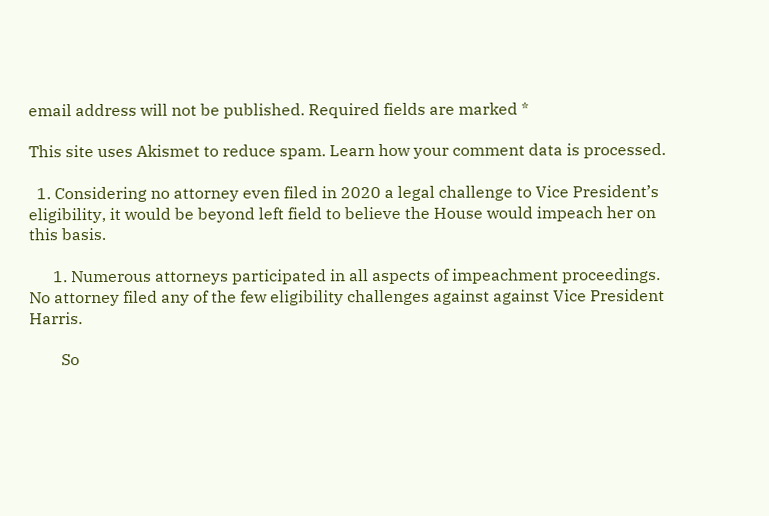email address will not be published. Required fields are marked *

This site uses Akismet to reduce spam. Learn how your comment data is processed.

  1. Considering no attorney even filed in 2020 a legal challenge to Vice President’s eligibility, it would be beyond left field to believe the House would impeach her on this basis.

      1. Numerous attorneys participated in all aspects of impeachment proceedings. No attorney filed any of the few eligibility challenges against against Vice President Harris.

        So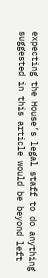expecting the House’s legal staff to do anything suggested in this article would be beyond left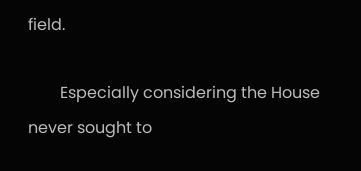field.

        Especially considering the House never sought to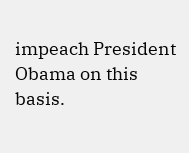impeach President Obama on this basis.